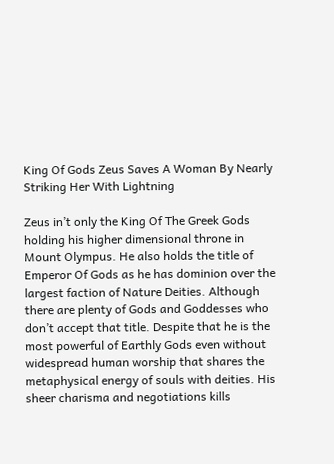King Of Gods Zeus Saves A Woman By Nearly Striking Her With Lightning

Zeus in’t only the King Of The Greek Gods holding his higher dimensional throne in Mount Olympus. He also holds the title of Emperor Of Gods as he has dominion over the largest faction of Nature Deities. Although there are plenty of Gods and Goddesses who don’t accept that title. Despite that he is the most powerful of Earthly Gods even without widespread human worship that shares the metaphysical energy of souls with deities. His sheer charisma and negotiations kills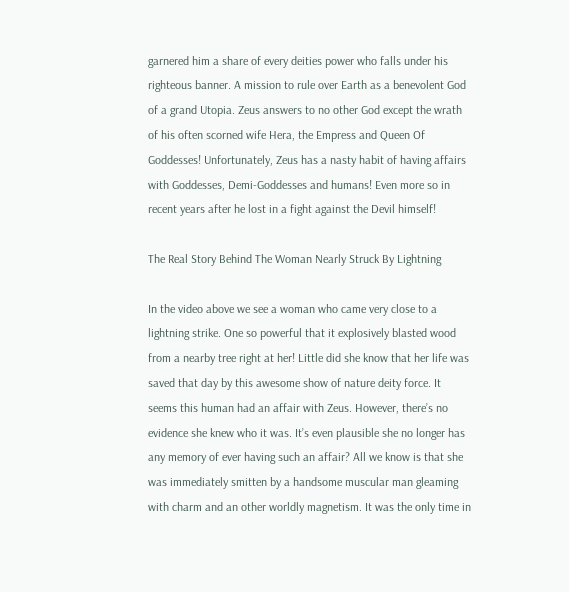garnered him a share of every deities power who falls under his righteous banner. A mission to rule over Earth as a benevolent God of a grand Utopia. Zeus answers to no other God except the wrath of his often scorned wife Hera, the Empress and Queen Of Goddesses! Unfortunately, Zeus has a nasty habit of having affairs with Goddesses, Demi-Goddesses and humans! Even more so in recent years after he lost in a fight against the Devil himself!

The Real Story Behind The Woman Nearly Struck By Lightning

In the video above we see a woman who came very close to a lightning strike. One so powerful that it explosively blasted wood from a nearby tree right at her! Little did she know that her life was saved that day by this awesome show of nature deity force. It seems this human had an affair with Zeus. However, there’s no evidence she knew who it was. It’s even plausible she no longer has any memory of ever having such an affair? All we know is that she was immediately smitten by a handsome muscular man gleaming with charm and an other worldly magnetism. It was the only time in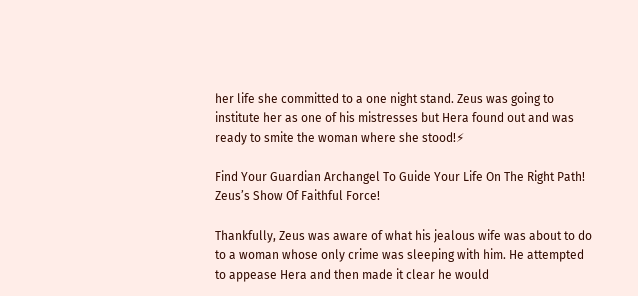her life she committed to a one night stand. Zeus was going to institute her as one of his mistresses but Hera found out and was ready to smite the woman where she stood!⚡

Find Your Guardian Archangel To Guide Your Life On The Right Path!
Zeus’s Show Of Faithful Force!

Thankfully, Zeus was aware of what his jealous wife was about to do to a woman whose only crime was sleeping with him. He attempted to appease Hera and then made it clear he would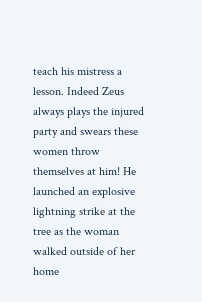teach his mistress a lesson. Indeed Zeus always plays the injured party and swears these women throw themselves at him! He launched an explosive lightning strike at the tree as the woman walked outside of her home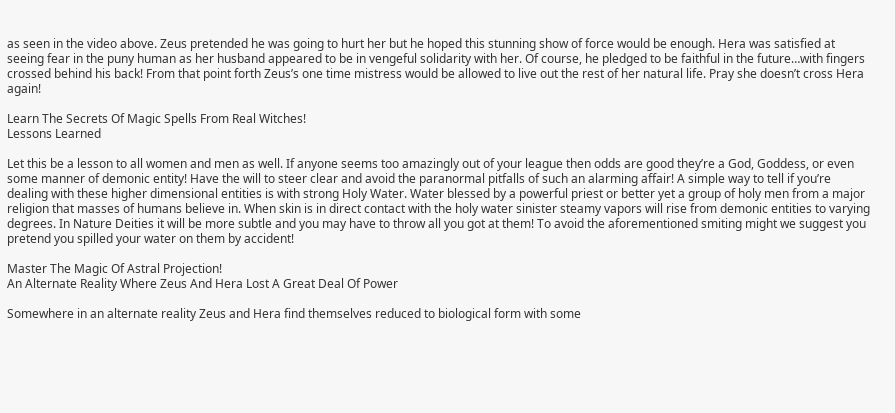as seen in the video above. Zeus pretended he was going to hurt her but he hoped this stunning show of force would be enough. Hera was satisfied at seeing fear in the puny human as her husband appeared to be in vengeful solidarity with her. Of course, he pledged to be faithful in the future…with fingers crossed behind his back! From that point forth Zeus’s one time mistress would be allowed to live out the rest of her natural life. Pray she doesn’t cross Hera again!

Learn The Secrets Of Magic Spells From Real Witches!
Lessons Learned

Let this be a lesson to all women and men as well. If anyone seems too amazingly out of your league then odds are good they’re a God, Goddess, or even some manner of demonic entity! Have the will to steer clear and avoid the paranormal pitfalls of such an alarming affair! A simple way to tell if you’re dealing with these higher dimensional entities is with strong Holy Water. Water blessed by a powerful priest or better yet a group of holy men from a major religion that masses of humans believe in. When skin is in direct contact with the holy water sinister steamy vapors will rise from demonic entities to varying degrees. In Nature Deities it will be more subtle and you may have to throw all you got at them! To avoid the aforementioned smiting might we suggest you pretend you spilled your water on them by accident!

Master The Magic Of Astral Projection!
An Alternate Reality Where Zeus And Hera Lost A Great Deal Of Power

Somewhere in an alternate reality Zeus and Hera find themselves reduced to biological form with some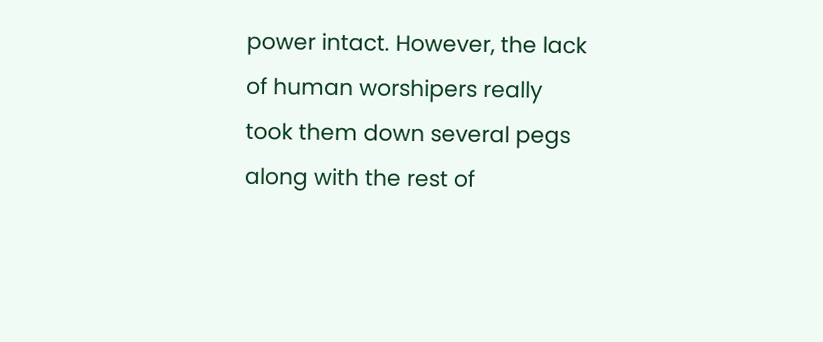power intact. However, the lack of human worshipers really took them down several pegs along with the rest of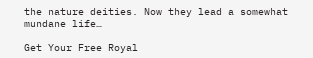the nature deities. Now they lead a somewhat mundane life…

Get Your Free Royal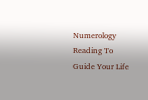Numerology Reading To Guide Your Life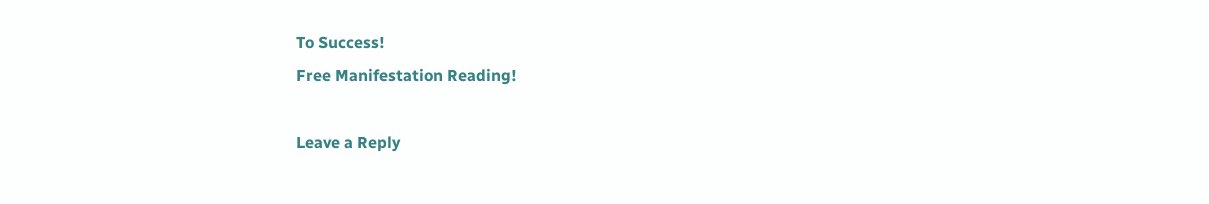To Success!
Free Manifestation Reading!

Leave a Reply